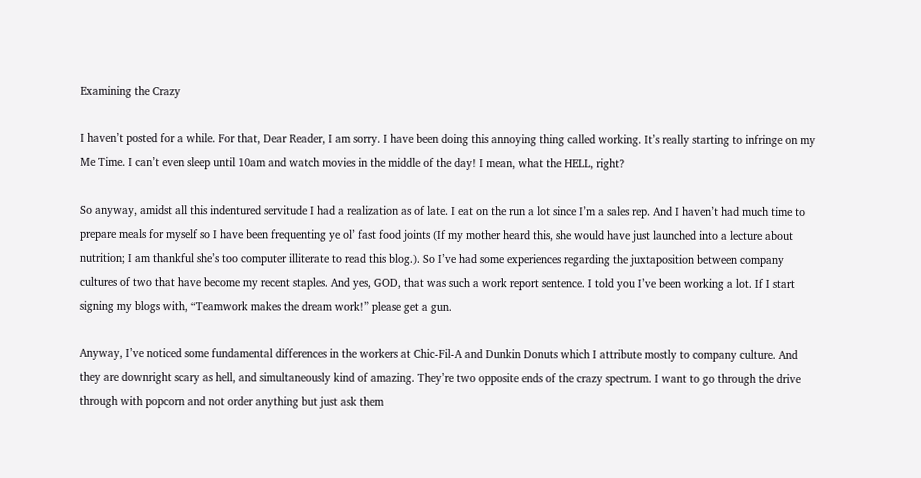Examining the Crazy

I haven’t posted for a while. For that, Dear Reader, I am sorry. I have been doing this annoying thing called working. It’s really starting to infringe on my Me Time. I can’t even sleep until 10am and watch movies in the middle of the day! I mean, what the HELL, right?

So anyway, amidst all this indentured servitude I had a realization as of late. I eat on the run a lot since I’m a sales rep. And I haven’t had much time to prepare meals for myself so I have been frequenting ye ol’ fast food joints (If my mother heard this, she would have just launched into a lecture about nutrition; I am thankful she’s too computer illiterate to read this blog.). So I’ve had some experiences regarding the juxtaposition between company cultures of two that have become my recent staples. And yes, GOD, that was such a work report sentence. I told you I’ve been working a lot. If I start signing my blogs with, “Teamwork makes the dream work!” please get a gun.

Anyway, I’ve noticed some fundamental differences in the workers at Chic-Fil-A and Dunkin Donuts which I attribute mostly to company culture. And they are downright scary as hell, and simultaneously kind of amazing. They’re two opposite ends of the crazy spectrum. I want to go through the drive through with popcorn and not order anything but just ask them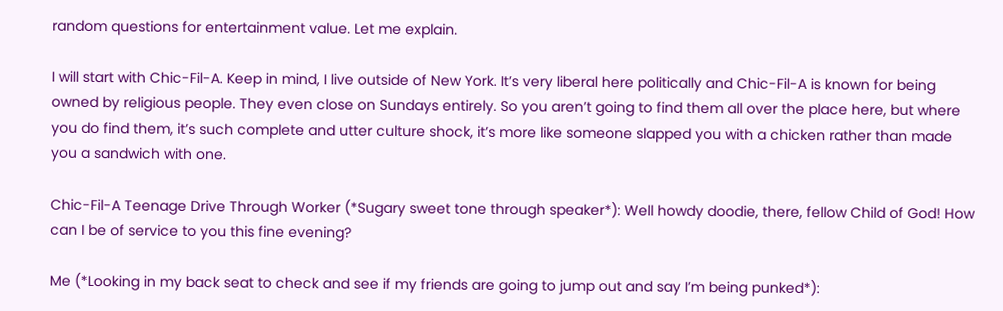random questions for entertainment value. Let me explain.

I will start with Chic-Fil-A. Keep in mind, I live outside of New York. It’s very liberal here politically and Chic-Fil-A is known for being owned by religious people. They even close on Sundays entirely. So you aren’t going to find them all over the place here, but where you do find them, it’s such complete and utter culture shock, it’s more like someone slapped you with a chicken rather than made you a sandwich with one.

Chic-Fil-A Teenage Drive Through Worker (*Sugary sweet tone through speaker*): Well howdy doodie, there, fellow Child of God! How can I be of service to you this fine evening?

Me (*Looking in my back seat to check and see if my friends are going to jump out and say I’m being punked*):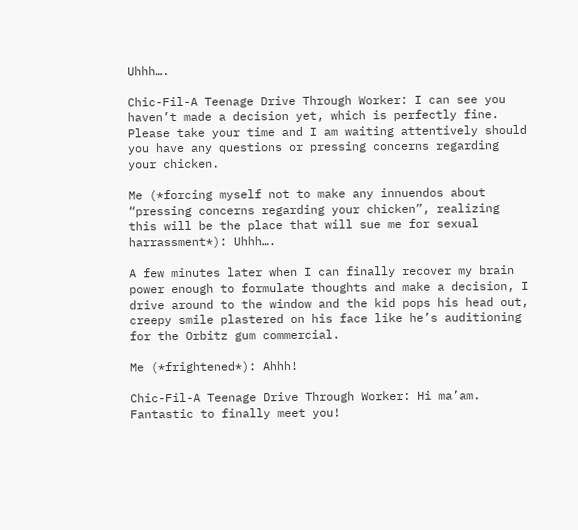Uhhh….

Chic-Fil-A Teenage Drive Through Worker: I can see you haven’t made a decision yet, which is perfectly fine. Please take your time and I am waiting attentively should you have any questions or pressing concerns regarding your chicken.

Me (*forcing myself not to make any innuendos about “pressing concerns regarding your chicken”, realizing this will be the place that will sue me for sexual harrassment*): Uhhh….

A few minutes later when I can finally recover my brain power enough to formulate thoughts and make a decision, I drive around to the window and the kid pops his head out, creepy smile plastered on his face like he’s auditioning for the Orbitz gum commercial.

Me (*frightened*): Ahhh!

Chic-Fil-A Teenage Drive Through Worker: Hi ma’am. Fantastic to finally meet you!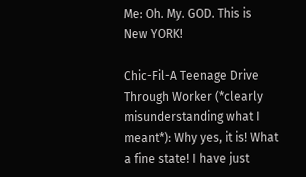Me: Oh. My. GOD. This is New YORK!

Chic-Fil-A Teenage Drive Through Worker (*clearly misunderstanding what I meant*): Why yes, it is! What a fine state! I have just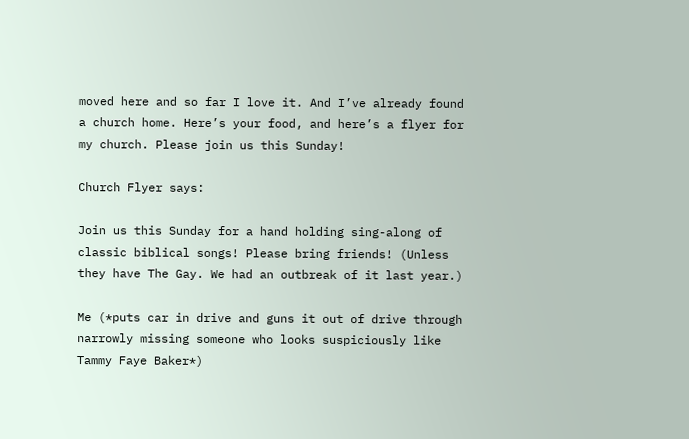moved here and so far I love it. And I’ve already found a church home. Here’s your food, and here’s a flyer for my church. Please join us this Sunday!

Church Flyer says:

Join us this Sunday for a hand holding sing-along of classic biblical songs! Please bring friends! (Unless they have The Gay. We had an outbreak of it last year.)

Me (*puts car in drive and guns it out of drive through narrowly missing someone who looks suspiciously like Tammy Faye Baker*)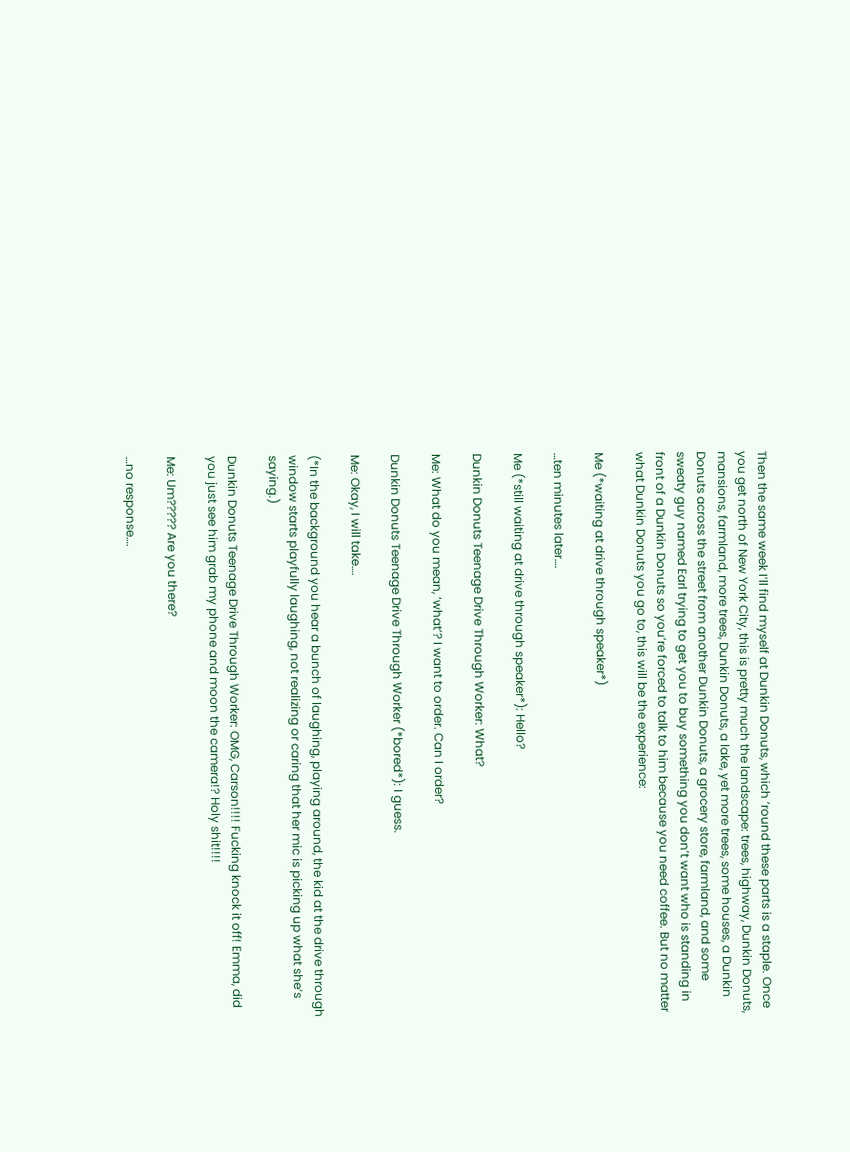Then the same week I’ll find myself at Dunkin Donuts, which ’round these parts is a staple. Once you get north of New York City, this is pretty much the landscape: trees, highway, Dunkin Donuts, mansions, farmland, more trees, Dunkin Donuts, a lake, yet more trees, some houses, a Dunkin Donuts across the street from another Dunkin Donuts, a grocery store, farmland, and some sweaty guy named Earl trying to get you to buy something you don’t want who is standing in front of a Dunkin Donuts so you’re forced to talk to him because you need coffee. But no matter what Dunkin Donuts you go to, this will be the experience:

Me (*waiting at drive through speaker*)

…ten minutes later….

Me (*still waiting at drive through speaker*): Hello?

Dunkin Donuts Teenage Drive Through Worker: What?

Me: What do you mean, ‘what’? I want to order. Can I order?

Dunkin Donuts Teenage Drive Through Worker (*bored*): I guess.

Me: Okay, I will take….

(*In the background you hear a bunch of laughing, playing around, the kid at the drive through window starts playfully laughing, not realizing or caring that her mic is picking up what she’s saying.)

Dunkin Donuts Teenage Drive Through Worker: OMG, Carson!!!! Fucking knock it off! Emma, did you just see him grab my phone and moon the camera!? Holy shit!!!!

Me: Um????? Are you there?

…no response….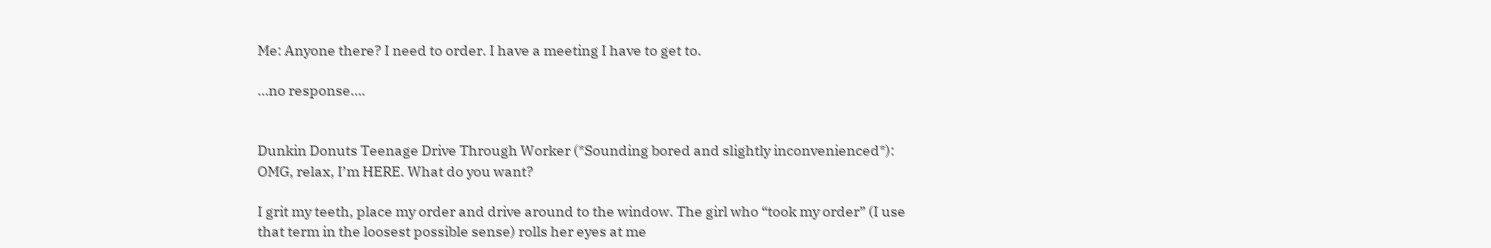Me: Anyone there? I need to order. I have a meeting I have to get to.

…no response….


Dunkin Donuts Teenage Drive Through Worker (*Sounding bored and slightly inconvenienced*): OMG, relax, I’m HERE. What do you want?

I grit my teeth, place my order and drive around to the window. The girl who “took my order” (I use that term in the loosest possible sense) rolls her eyes at me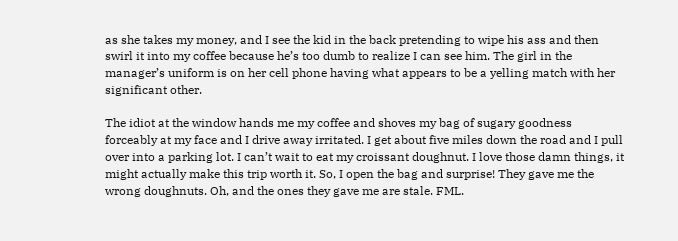as she takes my money, and I see the kid in the back pretending to wipe his ass and then swirl it into my coffee because he’s too dumb to realize I can see him. The girl in the manager’s uniform is on her cell phone having what appears to be a yelling match with her significant other.

The idiot at the window hands me my coffee and shoves my bag of sugary goodness forceably at my face and I drive away irritated. I get about five miles down the road and I pull over into a parking lot. I can’t wait to eat my croissant doughnut. I love those damn things, it might actually make this trip worth it. So, I open the bag and surprise! They gave me the wrong doughnuts. Oh, and the ones they gave me are stale. FML.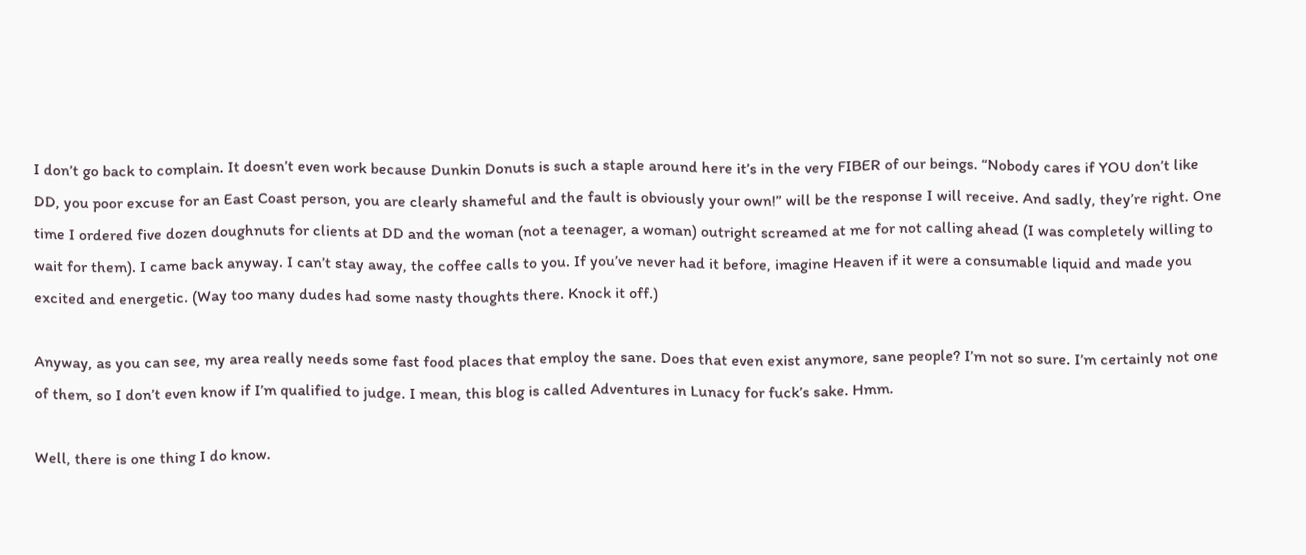I don’t go back to complain. It doesn’t even work because Dunkin Donuts is such a staple around here it’s in the very FIBER of our beings. “Nobody cares if YOU don’t like DD, you poor excuse for an East Coast person, you are clearly shameful and the fault is obviously your own!” will be the response I will receive. And sadly, they’re right. One time I ordered five dozen doughnuts for clients at DD and the woman (not a teenager, a woman) outright screamed at me for not calling ahead (I was completely willing to wait for them). I came back anyway. I can’t stay away, the coffee calls to you. If you’ve never had it before, imagine Heaven if it were a consumable liquid and made you excited and energetic. (Way too many dudes had some nasty thoughts there. Knock it off.)

Anyway, as you can see, my area really needs some fast food places that employ the sane. Does that even exist anymore, sane people? I’m not so sure. I’m certainly not one of them, so I don’t even know if I’m qualified to judge. I mean, this blog is called Adventures in Lunacy for fuck’s sake. Hmm.

Well, there is one thing I do know.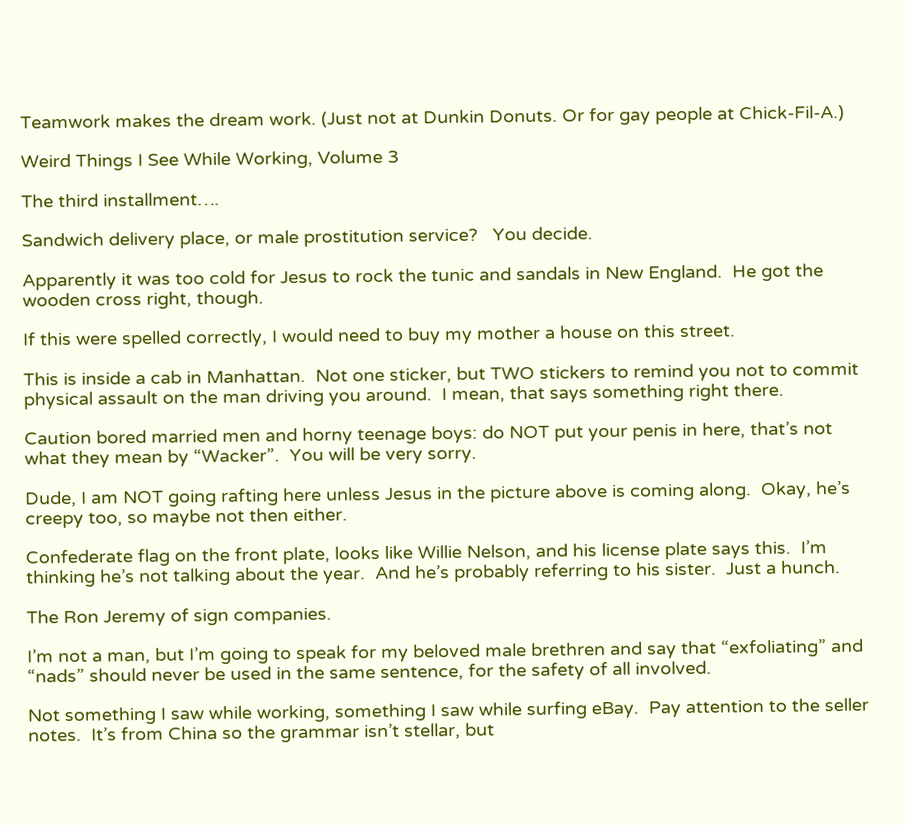Teamwork makes the dream work. (Just not at Dunkin Donuts. Or for gay people at Chick-Fil-A.)

Weird Things I See While Working, Volume 3

The third installment….

Sandwich delivery place, or male prostitution service?   You decide.

Apparently it was too cold for Jesus to rock the tunic and sandals in New England.  He got the wooden cross right, though.

If this were spelled correctly, I would need to buy my mother a house on this street.

This is inside a cab in Manhattan.  Not one sticker, but TWO stickers to remind you not to commit physical assault on the man driving you around.  I mean, that says something right there.

Caution bored married men and horny teenage boys: do NOT put your penis in here, that’s not what they mean by “Wacker”.  You will be very sorry.

Dude, I am NOT going rafting here unless Jesus in the picture above is coming along.  Okay, he’s creepy too, so maybe not then either.

Confederate flag on the front plate, looks like Willie Nelson, and his license plate says this.  I’m thinking he’s not talking about the year.  And he’s probably referring to his sister.  Just a hunch.

The Ron Jeremy of sign companies.

I’m not a man, but I’m going to speak for my beloved male brethren and say that “exfoliating” and “nads” should never be used in the same sentence, for the safety of all involved.

Not something I saw while working, something I saw while surfing eBay.  Pay attention to the seller notes.  It’s from China so the grammar isn’t stellar, but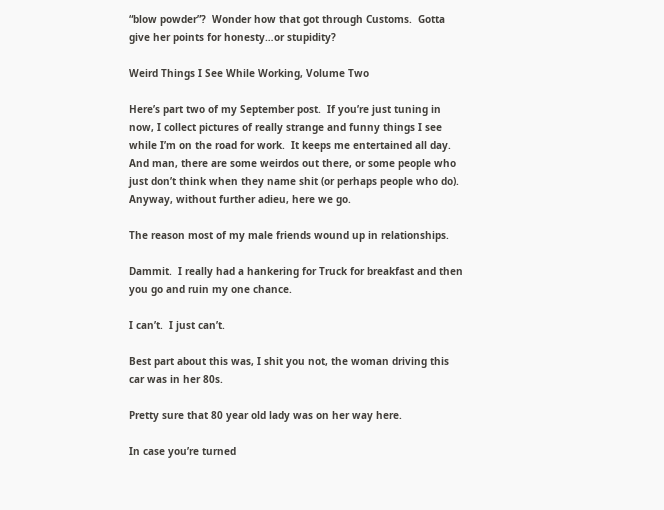“blow powder”?  Wonder how that got through Customs.  Gotta give her points for honesty…or stupidity?

Weird Things I See While Working, Volume Two

Here’s part two of my September post.  If you’re just tuning in now, I collect pictures of really strange and funny things I see while I’m on the road for work.  It keeps me entertained all day.  And man, there are some weirdos out there, or some people who just don’t think when they name shit (or perhaps people who do).  Anyway, without further adieu, here we go.

The reason most of my male friends wound up in relationships.

Dammit.  I really had a hankering for Truck for breakfast and then you go and ruin my one chance.

I can’t.  I just can’t.

Best part about this was, I shit you not, the woman driving this car was in her 80s.

Pretty sure that 80 year old lady was on her way here.

In case you’re turned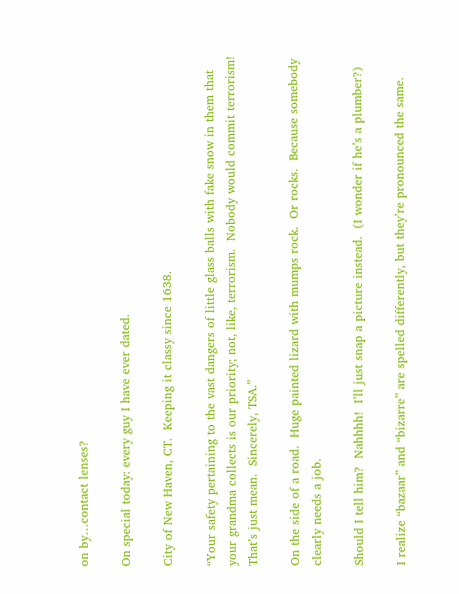on by…contact lenses?

On special today: every guy I have ever dated.

City of New Haven, CT.  Keeping it classy since 1638.

“Your safety pertaining to the vast dangers of little glass balls with fake snow in them that your grandma collects is our priority; not, like, terrorism.  Nobody would commit terrorism!  That’s just mean.  Sincerely, TSA.”

On the side of a road.  Huge painted lizard with mumps rock.  Or rocks.  Because somebody clearly needs a job.

Should I tell him?  Nahhhh!  I’ll just snap a picture instead.  (I wonder if he’s a plumber?)

I realize “bazaar” and “bizarre” are spelled differently, but they’re pronounced the same.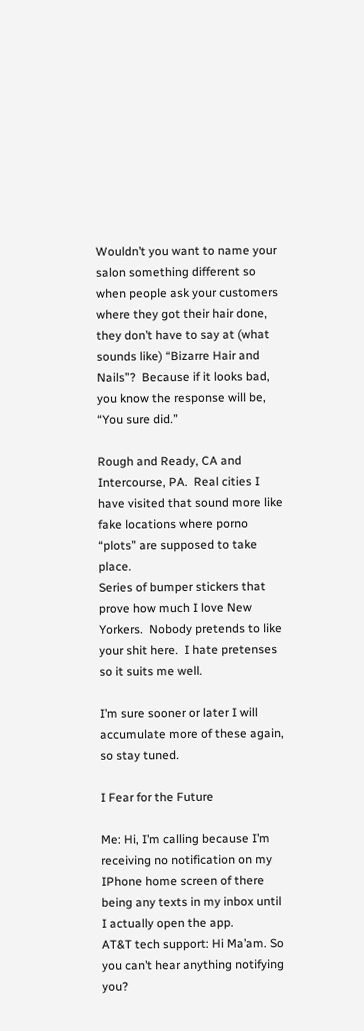Wouldn’t you want to name your salon something different so when people ask your customers where they got their hair done, they don’t have to say at (what sounds like) “Bizarre Hair and Nails”?  Because if it looks bad, you know the response will be, “You sure did.”

Rough and Ready, CA and Intercourse, PA.  Real cities I have visited that sound more like fake locations where porno “plots” are supposed to take place.
Series of bumper stickers that prove how much I love New Yorkers.  Nobody pretends to like your shit here.  I hate pretenses so it suits me well.

I’m sure sooner or later I will accumulate more of these again, so stay tuned.

I Fear for the Future

Me: Hi, I’m calling because I’m receiving no notification on my IPhone home screen of there being any texts in my inbox until I actually open the app.
AT&T tech support: Hi Ma’am. So you can’t hear anything notifying you?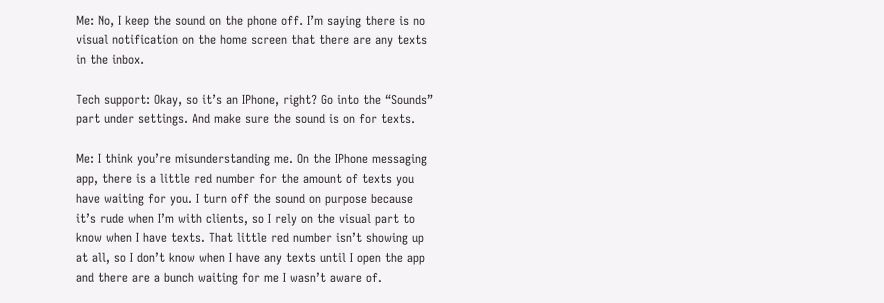Me: No, I keep the sound on the phone off. I’m saying there is no visual notification on the home screen that there are any texts in the inbox.

Tech support: Okay, so it’s an IPhone, right? Go into the “Sounds” part under settings. And make sure the sound is on for texts.

Me: I think you’re misunderstanding me. On the IPhone messaging app, there is a little red number for the amount of texts you have waiting for you. I turn off the sound on purpose because it’s rude when I’m with clients, so I rely on the visual part to know when I have texts. That little red number isn’t showing up at all, so I don’t know when I have any texts until I open the app and there are a bunch waiting for me I wasn’t aware of.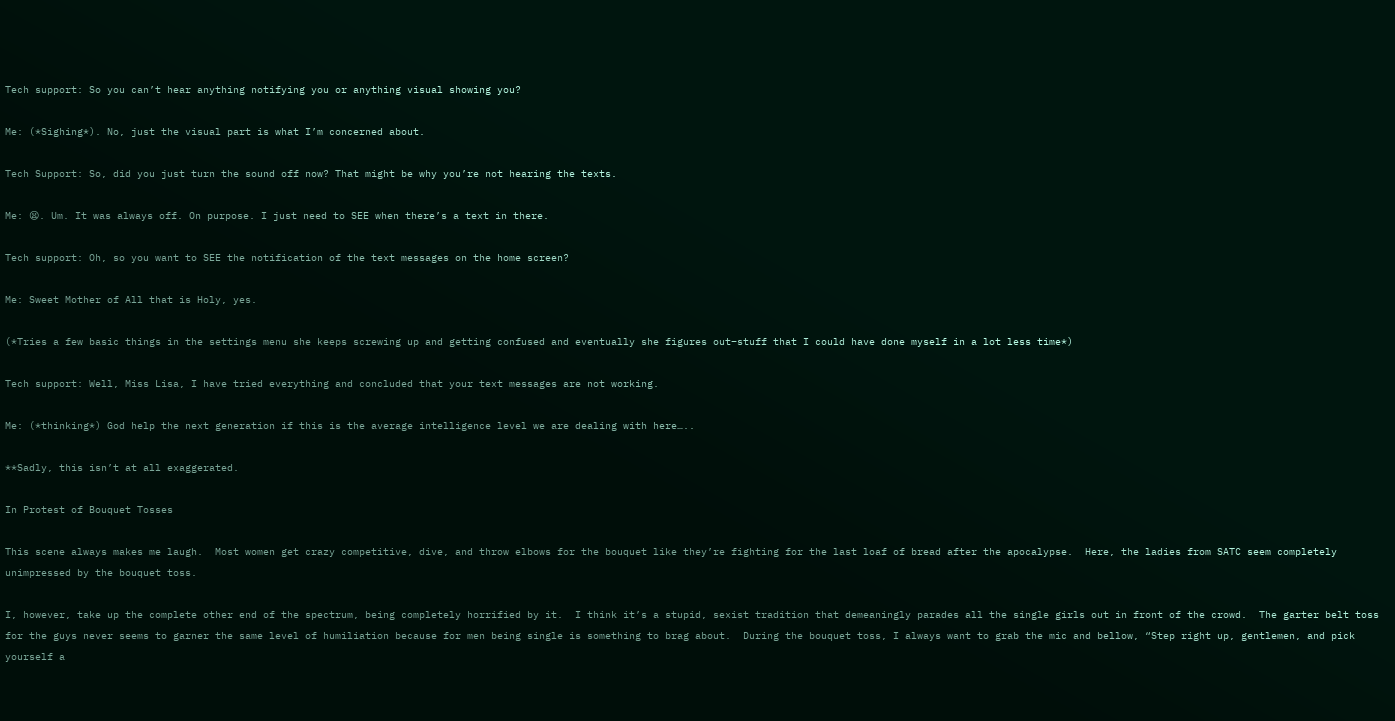Tech support: So you can’t hear anything notifying you or anything visual showing you?

Me: (*Sighing*). No, just the visual part is what I’m concerned about.

Tech Support: So, did you just turn the sound off now? That might be why you’re not hearing the texts.

Me: 😫. Um. It was always off. On purpose. I just need to SEE when there’s a text in there.

Tech support: Oh, so you want to SEE the notification of the text messages on the home screen?

Me: Sweet Mother of All that is Holy, yes.

(*Tries a few basic things in the settings menu she keeps screwing up and getting confused and eventually she figures out–stuff that I could have done myself in a lot less time*)

Tech support: Well, Miss Lisa, I have tried everything and concluded that your text messages are not working.

Me: (*thinking*) God help the next generation if this is the average intelligence level we are dealing with here…..

**Sadly, this isn’t at all exaggerated.

In Protest of Bouquet Tosses

This scene always makes me laugh.  Most women get crazy competitive, dive, and throw elbows for the bouquet like they’re fighting for the last loaf of bread after the apocalypse.  Here, the ladies from SATC seem completely unimpressed by the bouquet toss.

I, however, take up the complete other end of the spectrum, being completely horrified by it.  I think it’s a stupid, sexist tradition that demeaningly parades all the single girls out in front of the crowd.  The garter belt toss for the guys never seems to garner the same level of humiliation because for men being single is something to brag about.  During the bouquet toss, I always want to grab the mic and bellow, “Step right up, gentlemen, and pick yourself a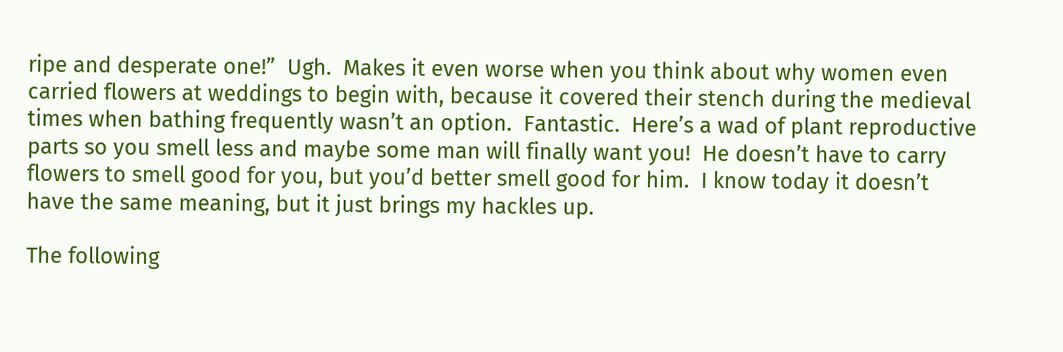ripe and desperate one!”  Ugh.  Makes it even worse when you think about why women even carried flowers at weddings to begin with, because it covered their stench during the medieval times when bathing frequently wasn’t an option.  Fantastic.  Here’s a wad of plant reproductive parts so you smell less and maybe some man will finally want you!  He doesn’t have to carry flowers to smell good for you, but you’d better smell good for him.  I know today it doesn’t have the same meaning, but it just brings my hackles up.

The following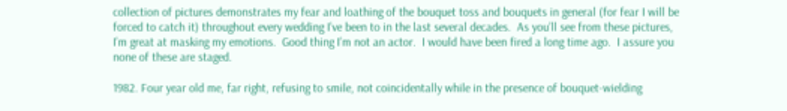collection of pictures demonstrates my fear and loathing of the bouquet toss and bouquets in general (for fear I will be forced to catch it) throughout every wedding I’ve been to in the last several decades.  As you’ll see from these pictures, I’m great at masking my emotions.  Good thing I’m not an actor.  I would have been fired a long time ago.  I assure you none of these are staged.

1982. Four year old me, far right, refusing to smile, not coincidentally while in the presence of bouquet-wielding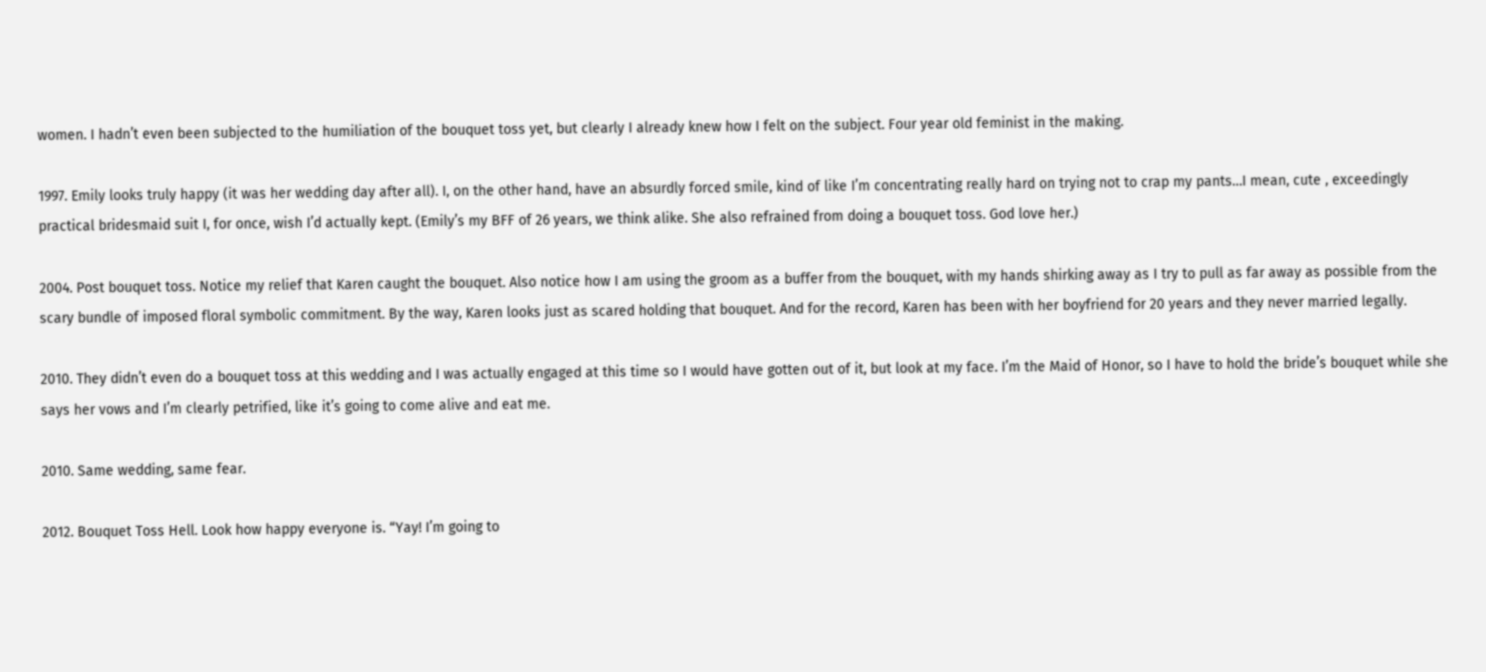women. I hadn’t even been subjected to the humiliation of the bouquet toss yet, but clearly I already knew how I felt on the subject. Four year old feminist in the making.

1997. Emily looks truly happy (it was her wedding day after all). I, on the other hand, have an absurdly forced smile, kind of like I’m concentrating really hard on trying not to crap my pants…I mean, cute , exceedingly practical bridesmaid suit I, for once, wish I’d actually kept. (Emily’s my BFF of 26 years, we think alike. She also refrained from doing a bouquet toss. God love her.)

2004. Post bouquet toss. Notice my relief that Karen caught the bouquet. Also notice how I am using the groom as a buffer from the bouquet, with my hands shirking away as I try to pull as far away as possible from the scary bundle of imposed floral symbolic commitment. By the way, Karen looks just as scared holding that bouquet. And for the record, Karen has been with her boyfriend for 20 years and they never married legally.

2010. They didn’t even do a bouquet toss at this wedding and I was actually engaged at this time so I would have gotten out of it, but look at my face. I’m the Maid of Honor, so I have to hold the bride’s bouquet while she says her vows and I’m clearly petrified, like it’s going to come alive and eat me.

2010. Same wedding, same fear.

2012. Bouquet Toss Hell. Look how happy everyone is. “Yay! I’m going to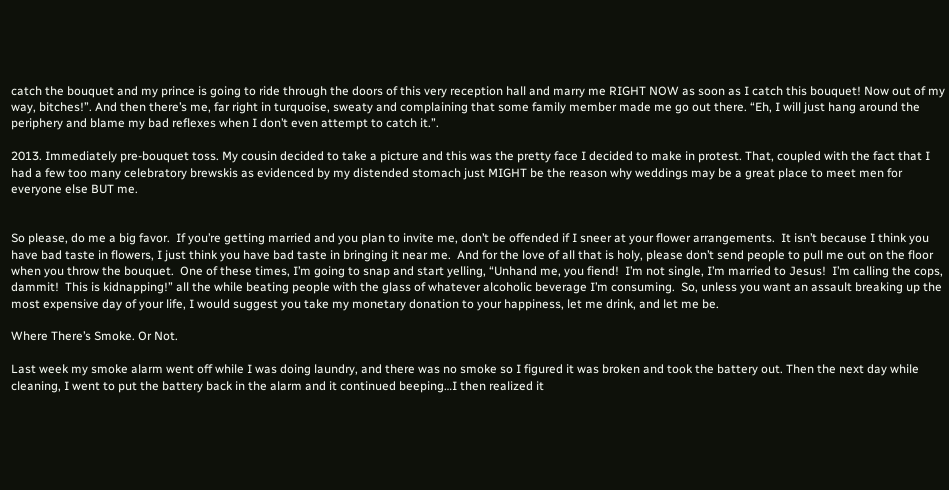catch the bouquet and my prince is going to ride through the doors of this very reception hall and marry me RIGHT NOW as soon as I catch this bouquet! Now out of my way, bitches!”. And then there’s me, far right in turquoise, sweaty and complaining that some family member made me go out there. “Eh, I will just hang around the periphery and blame my bad reflexes when I don’t even attempt to catch it.”.

2013. Immediately pre-bouquet toss. My cousin decided to take a picture and this was the pretty face I decided to make in protest. That, coupled with the fact that I had a few too many celebratory brewskis as evidenced by my distended stomach just MIGHT be the reason why weddings may be a great place to meet men for everyone else BUT me.


So please, do me a big favor.  If you’re getting married and you plan to invite me, don’t be offended if I sneer at your flower arrangements.  It isn’t because I think you have bad taste in flowers, I just think you have bad taste in bringing it near me.  And for the love of all that is holy, please don’t send people to pull me out on the floor when you throw the bouquet.  One of these times, I’m going to snap and start yelling, “Unhand me, you fiend!  I’m not single, I’m married to Jesus!  I’m calling the cops, dammit!  This is kidnapping!” all the while beating people with the glass of whatever alcoholic beverage I’m consuming.  So, unless you want an assault breaking up the most expensive day of your life, I would suggest you take my monetary donation to your happiness, let me drink, and let me be.

Where There’s Smoke. Or Not.

Last week my smoke alarm went off while I was doing laundry, and there was no smoke so I figured it was broken and took the battery out. Then the next day while cleaning, I went to put the battery back in the alarm and it continued beeping…I then realized it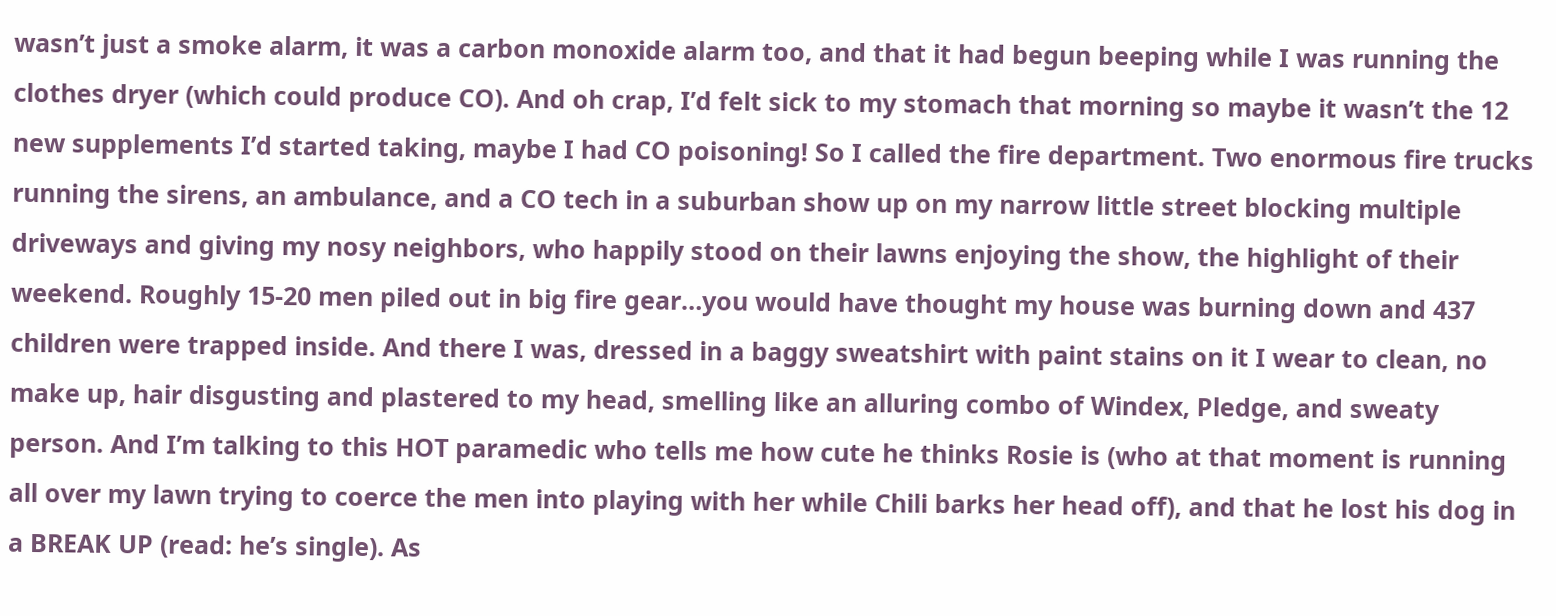wasn’t just a smoke alarm, it was a carbon monoxide alarm too, and that it had begun beeping while I was running the clothes dryer (which could produce CO). And oh crap, I’d felt sick to my stomach that morning so maybe it wasn’t the 12 new supplements I’d started taking, maybe I had CO poisoning! So I called the fire department. Two enormous fire trucks running the sirens, an ambulance, and a CO tech in a suburban show up on my narrow little street blocking multiple driveways and giving my nosy neighbors, who happily stood on their lawns enjoying the show, the highlight of their weekend. Roughly 15-20 men piled out in big fire gear…you would have thought my house was burning down and 437 children were trapped inside. And there I was, dressed in a baggy sweatshirt with paint stains on it I wear to clean, no make up, hair disgusting and plastered to my head, smelling like an alluring combo of Windex, Pledge, and sweaty person. And I’m talking to this HOT paramedic who tells me how cute he thinks Rosie is (who at that moment is running all over my lawn trying to coerce the men into playing with her while Chili barks her head off), and that he lost his dog in a BREAK UP (read: he’s single). As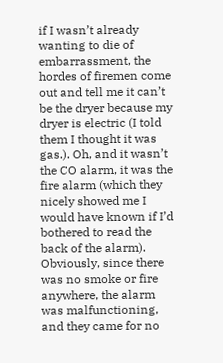if I wasn’t already wanting to die of embarrassment, the hordes of firemen come out and tell me it can’t be the dryer because my dryer is electric (I told them I thought it was gas.). Oh, and it wasn’t the CO alarm, it was the fire alarm (which they nicely showed me I would have known if I’d bothered to read the back of the alarm). Obviously, since there was no smoke or fire anywhere, the alarm was malfunctioning, and they came for no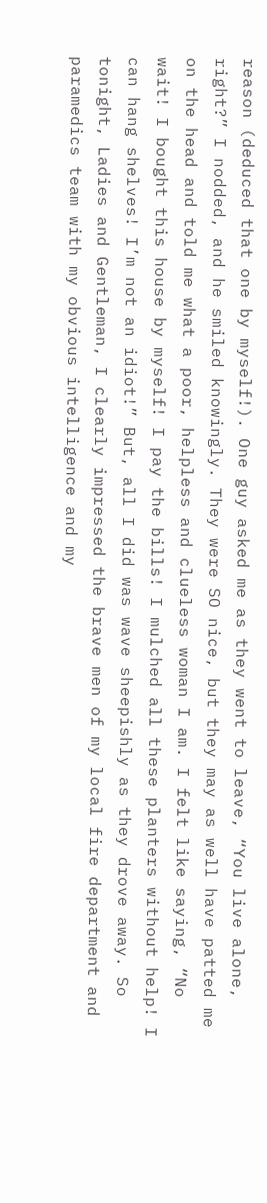reason (deduced that one by myself!). One guy asked me as they went to leave, “You live alone, right?” I nodded, and he smiled knowingly. They were SO nice, but they may as well have patted me on the head and told me what a poor, helpless and clueless woman I am. I felt like saying, “No wait! I bought this house by myself! I pay the bills! I mulched all these planters without help! I can hang shelves! I’m not an idiot!” But, all I did was wave sheepishly as they drove away. So tonight, Ladies and Gentleman, I clearly impressed the brave men of my local fire department and paramedics team with my obvious intelligence and my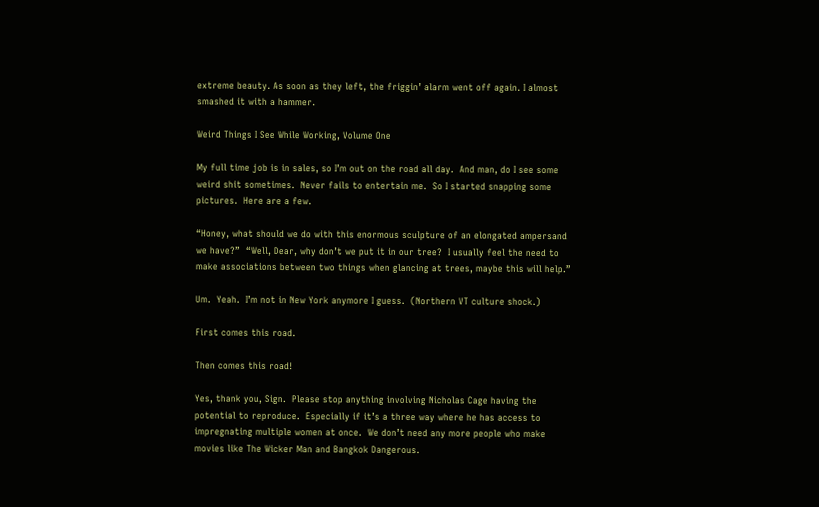extreme beauty. As soon as they left, the friggin’ alarm went off again. I almost smashed it with a hammer.

Weird Things I See While Working, Volume One

My full time job is in sales, so I’m out on the road all day.  And man, do I see some weird shit sometimes.  Never fails to entertain me.  So I started snapping some pictures.  Here are a few.

“Honey, what should we do with this enormous sculpture of an elongated ampersand we have?”  “Well, Dear, why don’t we put it in our tree?  I usually feel the need to make associations between two things when glancing at trees, maybe this will help.”

Um.  Yeah.  I’m not in New York anymore I guess.  (Northern VT culture shock.)

First comes this road.

Then comes this road!

Yes, thank you, Sign.  Please stop anything involving Nicholas Cage having the potential to reproduce.  Especially if it’s a three way where he has access to impregnating multiple women at once.  We don’t need any more people who make movies like The Wicker Man and Bangkok Dangerous.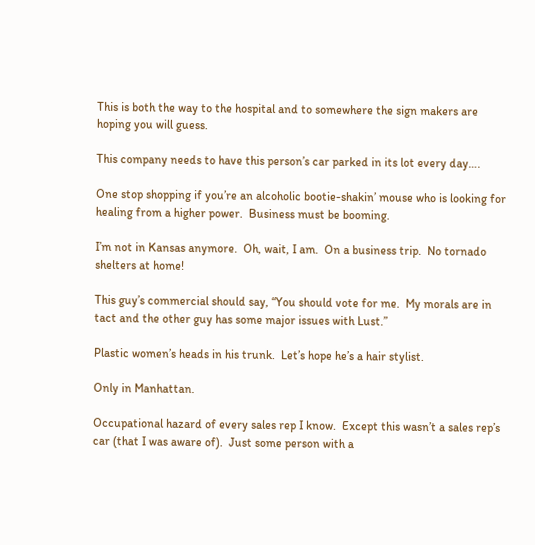This is both the way to the hospital and to somewhere the sign makers are hoping you will guess.

This company needs to have this person’s car parked in its lot every day….

One stop shopping if you’re an alcoholic bootie-shakin’ mouse who is looking for healing from a higher power.  Business must be booming.

I’m not in Kansas anymore.  Oh, wait, I am.  On a business trip.  No tornado shelters at home!

This guy’s commercial should say, “You should vote for me.  My morals are in tact and the other guy has some major issues with Lust.”

Plastic women’s heads in his trunk.  Let’s hope he’s a hair stylist.

Only in Manhattan.

Occupational hazard of every sales rep I know.  Except this wasn’t a sales rep’s car (that I was aware of).  Just some person with a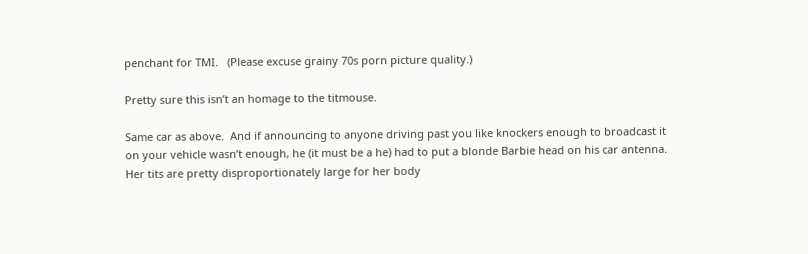penchant for TMI.   (Please excuse grainy 70s porn picture quality.)

Pretty sure this isn’t an homage to the titmouse.

Same car as above.  And if announcing to anyone driving past you like knockers enough to broadcast it on your vehicle wasn’t enough, he (it must be a he) had to put a blonde Barbie head on his car antenna.  Her tits are pretty disproportionately large for her body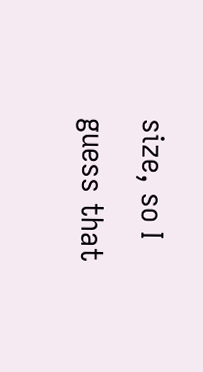size, so I guess that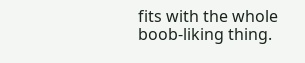fits with the whole boob-liking thing.